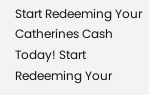Start Redeeming Your Catherines Cash Today! Start Redeeming Your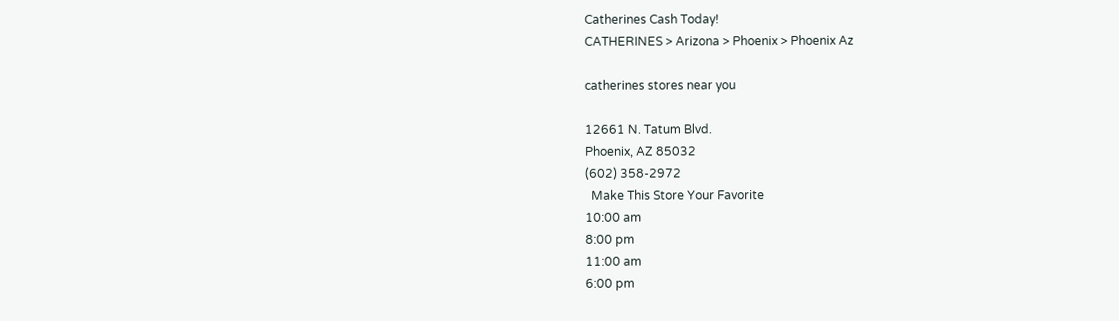Catherines Cash Today!
CATHERINES > Arizona > Phoenix > Phoenix Az

catherines stores near you

12661 N. Tatum Blvd.
Phoenix, AZ 85032
(602) 358-2972
  Make This Store Your Favorite
10:00 am
8:00 pm
11:00 am
6:00 pm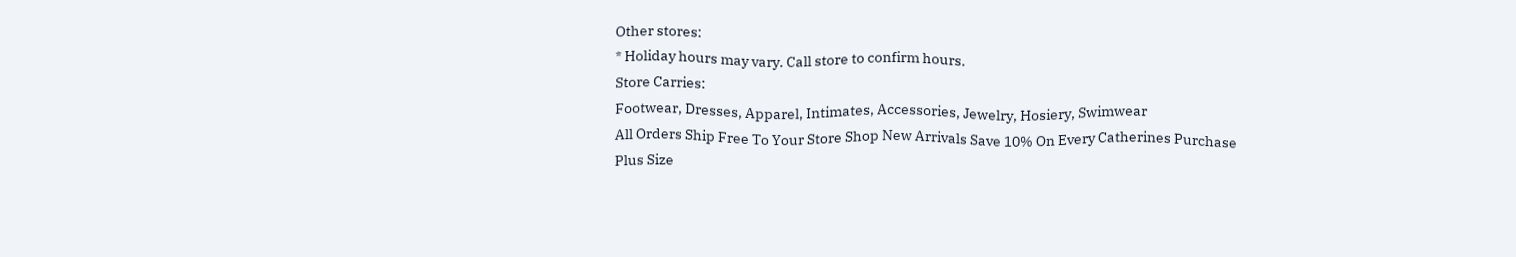Other stores:
* Holiday hours may vary. Call store to confirm hours.
Store Carries:
Footwear, Dresses, Apparel, Intimates, Accessories, Jewelry, Hosiery, Swimwear
All Orders Ship Free To Your Store Shop New Arrivals Save 10% On Every Catherines Purchase
Plus Size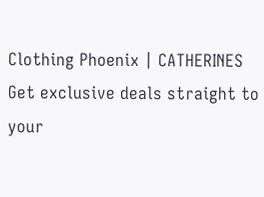Clothing Phoenix | CATHERINES
Get exclusive deals straight to your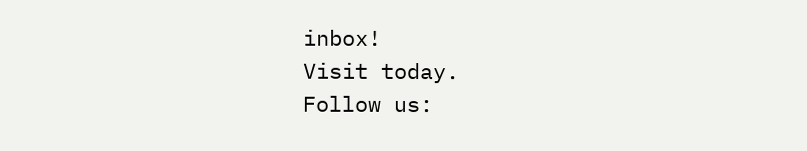inbox!
Visit today.
Follow us: